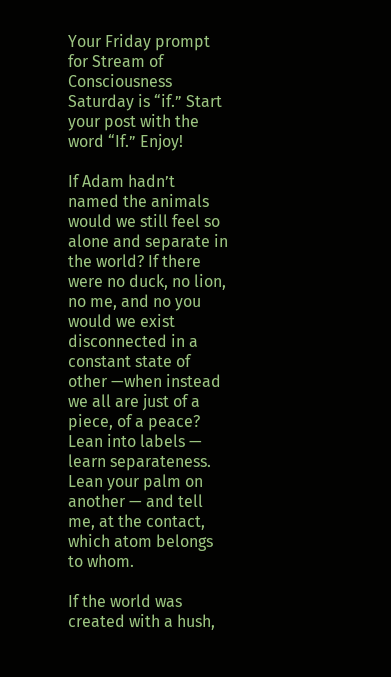Your Friday prompt for Stream of Consciousness Saturday is “if.” Start your post with the word “If.” Enjoy!

If Adam hadn’t named the animals would we still feel so alone and separate in the world? If there were no duck, no lion, no me, and no you would we exist disconnected in a constant state of other —when instead we all are just of a piece, of a peace? Lean into labels — learn separateness. Lean your palm on another — and tell me, at the contact, which atom belongs to whom.

If the world was created with a hush,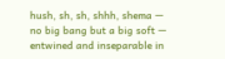hush, sh, sh, shhh, shema — no big bang but a big soft — entwined and inseparable in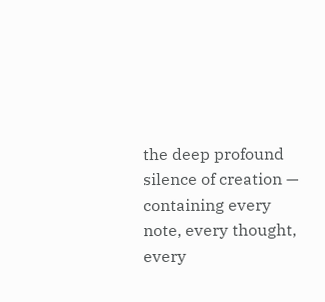the deep profound silence of creation — containing every note, every thought, every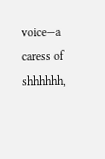voice—a caress of shhhhhh,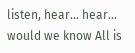listen, hear… hear… would we know All is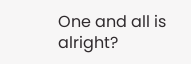One and all is alright?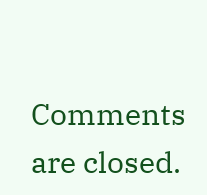Comments are closed.